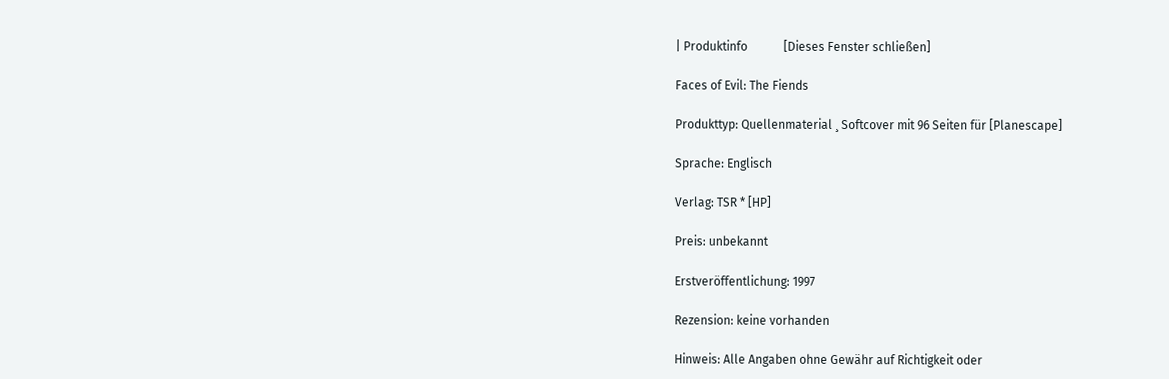| Produktinfo            [Dieses Fenster schließen]

Faces of Evil: The Fiends

Produkttyp: Quellenmaterial ¸ Softcover mit 96 Seiten für [Planescape]

Sprache: Englisch

Verlag: TSR * [HP]

Preis: unbekannt

Erstveröffentlichung: 1997

Rezension: keine vorhanden

Hinweis: Alle Angaben ohne Gewähr auf Richtigkeit oder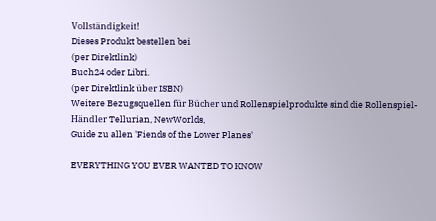Vollständigkeit!
Dieses Produkt bestellen bei
(per Direktlink)
Buch24 oder Libri.
(per Direktlink über ISBN)
Weitere Bezugsquellen für Bücher und Rollenspielprodukte sind die Rollenspiel-Händler Tellurian, NewWorlds,
Guide zu allen 'Fiends of the Lower Planes'

EVERYTHING YOU EVER WANTED TO KNOW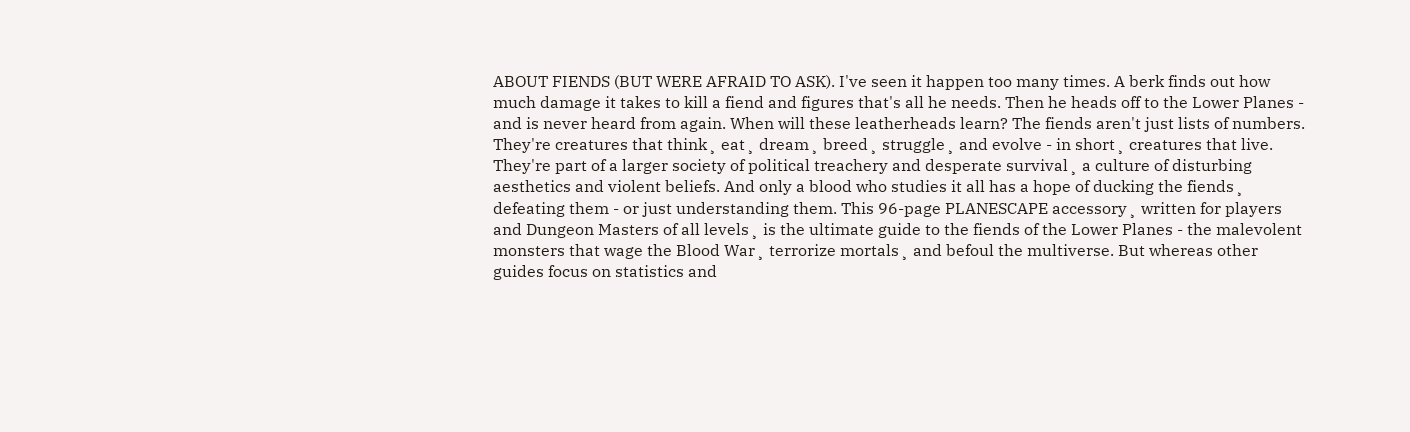ABOUT FIENDS (BUT WERE AFRAID TO ASK). I've seen it happen too many times. A berk finds out how much damage it takes to kill a fiend and figures that's all he needs. Then he heads off to the Lower Planes - and is never heard from again. When will these leatherheads learn? The fiends aren't just lists of numbers. They're creatures that think¸ eat¸ dream¸ breed¸ struggle¸ and evolve - in short¸ creatures that live. They're part of a larger society of political treachery and desperate survival¸ a culture of disturbing aesthetics and violent beliefs. And only a blood who studies it all has a hope of ducking the fiends¸ defeating them - or just understanding them. This 96-page PLANESCAPE accessory¸ written for players and Dungeon Masters of all levels¸ is the ultimate guide to the fiends of the Lower Planes - the malevolent monsters that wage the Blood War¸ terrorize mortals¸ and befoul the multiverse. But whereas other guides focus on statistics and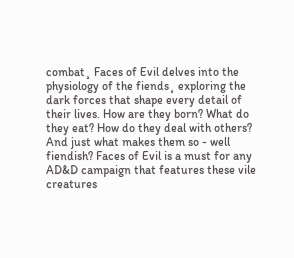combat¸ Faces of Evil delves into the physiology of the fiends¸ exploring the dark forces that shape every detail of their lives. How are they born? What do they eat? How do they deal with others? And just what makes them so - well fiendish? Faces of Evil is a must for any AD&D campaign that features these vile creatures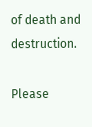of death and destruction.

Please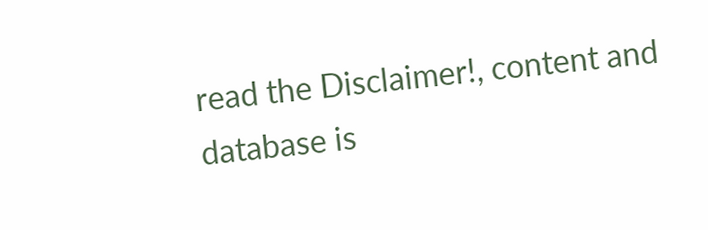read the Disclaimer!, content and database is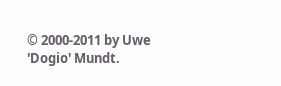© 2000-2011 by Uwe 'Dogio' Mundt.